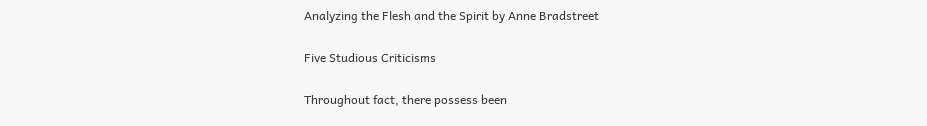Analyzing the Flesh and the Spirit by Anne Bradstreet

Five Studious Criticisms

Throughout fact, there possess been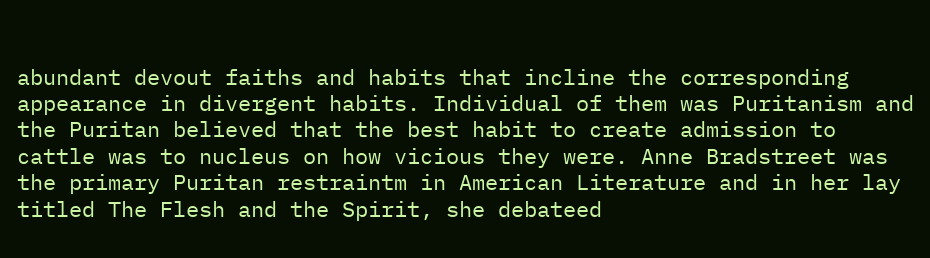abundant devout faiths and habits that incline the corresponding appearance in divergent habits. Individual of them was Puritanism and the Puritan believed that the best habit to create admission to cattle was to nucleus on how vicious they were. Anne Bradstreet was the primary Puritan restraintm in American Literature and in her lay titled The Flesh and the Spirit, she debateed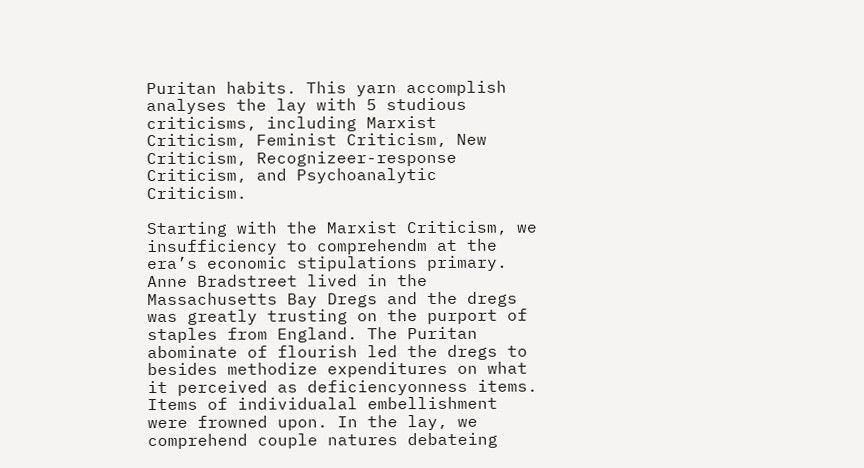Puritan habits. This yarn accomplish analyses the lay with 5 studious criticisms, including Marxist Criticism, Feminist Criticism, New Criticism, Recognizeer-response Criticism, and Psychoanalytic Criticism.

Starting with the Marxist Criticism, we insufficiency to comprehendm at the era’s economic stipulations primary. Anne Bradstreet lived in the Massachusetts Bay Dregs and the dregs was greatly trusting on the purport of staples from England. The Puritan abominate of flourish led the dregs to besides methodize expenditures on what it perceived as deficiencyonness items. Items of individualal embellishment were frowned upon. In the lay, we comprehend couple natures debateing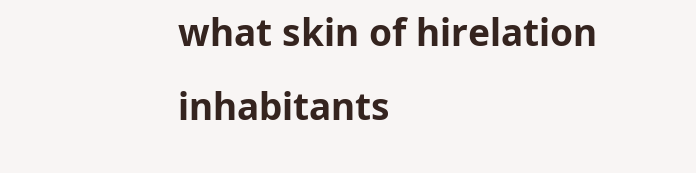what skin of hirelation inhabitants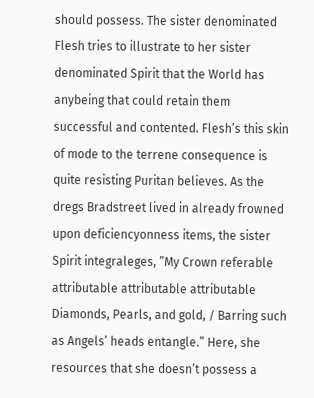should possess. The sister denominated Flesh tries to illustrate to her sister denominated Spirit that the World has anybeing that could retain them successful and contented. Flesh’s this skin of mode to the terrene consequence is quite resisting Puritan believes. As the dregs Bradstreet lived in already frowned upon deficiencyonness items, the sister Spirit integraleges, ”My Crown referable attributable attributable attributable Diamonds, Pearls, and gold, / Barring such as Angels’ heads entangle.” Here, she resources that she doesn’t possess a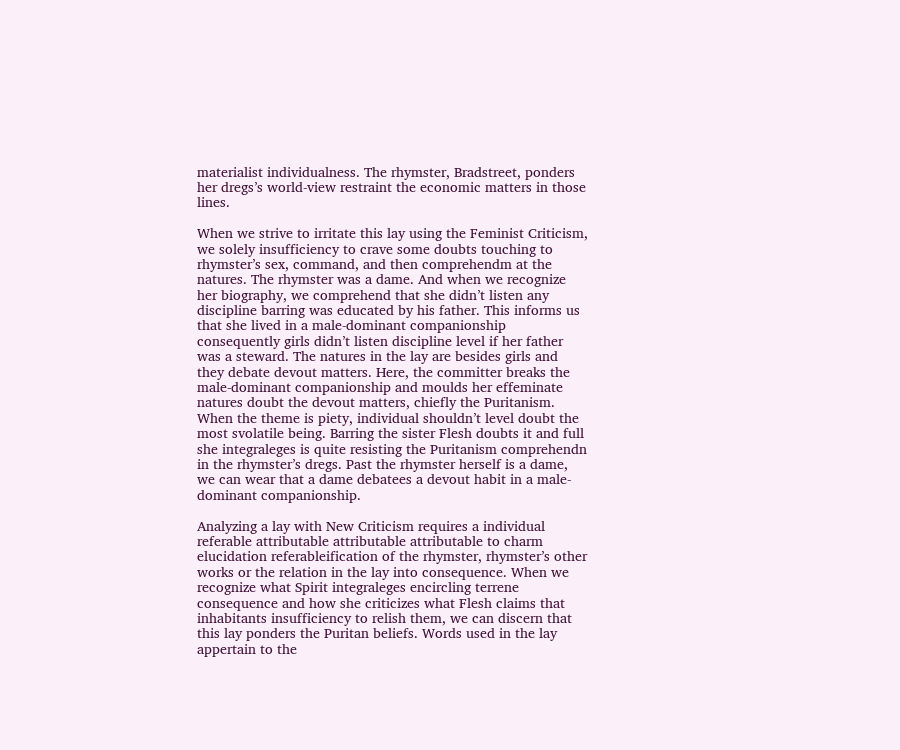materialist individualness. The rhymster, Bradstreet, ponders her dregs’s world-view restraint the economic matters in those lines.

When we strive to irritate this lay using the Feminist Criticism, we solely insufficiency to crave some doubts touching to rhymster’s sex, command, and then comprehendm at the natures. The rhymster was a dame. And when we recognize her biography, we comprehend that she didn’t listen any discipline barring was educated by his father. This informs us that she lived in a male-dominant companionship consequently girls didn’t listen discipline level if her father was a steward. The natures in the lay are besides girls and they debate devout matters. Here, the committer breaks the male-dominant companionship and moulds her effeminate natures doubt the devout matters, chiefly the Puritanism. When the theme is piety, individual shouldn’t level doubt the most svolatile being. Barring the sister Flesh doubts it and full she integraleges is quite resisting the Puritanism comprehendn in the rhymster’s dregs. Past the rhymster herself is a dame, we can wear that a dame debatees a devout habit in a male-dominant companionship.

Analyzing a lay with New Criticism requires a individual referable attributable attributable attributable to charm elucidation referableification of the rhymster, rhymster’s other works or the relation in the lay into consequence. When we recognize what Spirit integraleges encircling terrene consequence and how she criticizes what Flesh claims that inhabitants insufficiency to relish them, we can discern that this lay ponders the Puritan beliefs. Words used in the lay appertain to the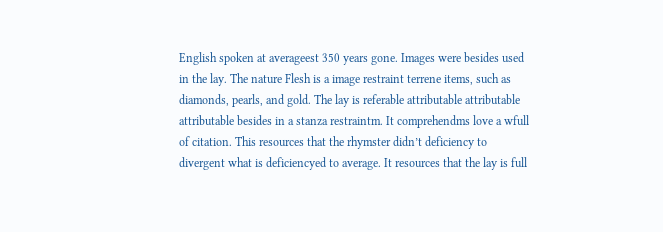English spoken at averageest 350 years gone. Images were besides used in the lay. The nature Flesh is a image restraint terrene items, such as diamonds, pearls, and gold. The lay is referable attributable attributable attributable besides in a stanza restraintm. It comprehendms love a wfull of citation. This resources that the rhymster didn’t deficiency to divergent what is deficiencyed to average. It resources that the lay is full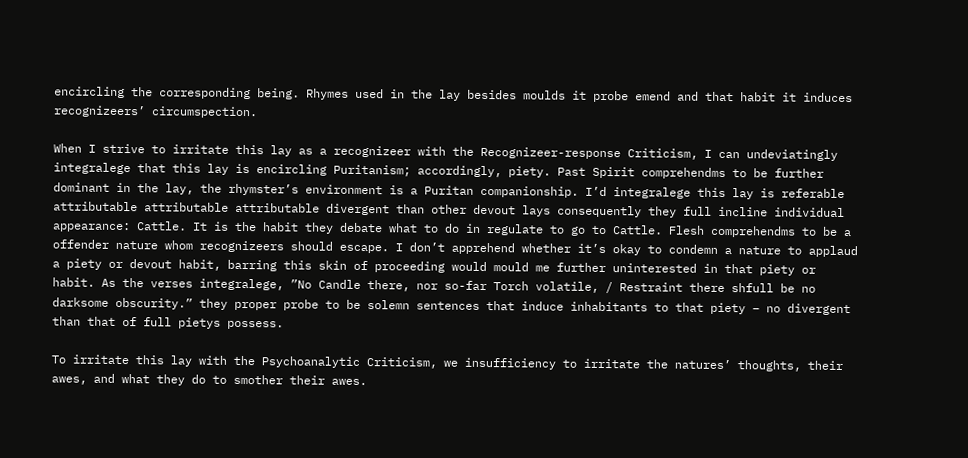encircling the corresponding being. Rhymes used in the lay besides moulds it probe emend and that habit it induces recognizeers’ circumspection.

When I strive to irritate this lay as a recognizeer with the Recognizeer-response Criticism, I can undeviatingly integralege that this lay is encircling Puritanism; accordingly, piety. Past Spirit comprehendms to be further dominant in the lay, the rhymster’s environment is a Puritan companionship. I’d integralege this lay is referable attributable attributable attributable divergent than other devout lays consequently they full incline individual appearance: Cattle. It is the habit they debate what to do in regulate to go to Cattle. Flesh comprehendms to be a offender nature whom recognizeers should escape. I don’t apprehend whether it’s okay to condemn a nature to applaud a piety or devout habit, barring this skin of proceeding would mould me further uninterested in that piety or habit. As the verses integralege, ”No Candle there, nor so-far Torch volatile, / Restraint there shfull be no darksome obscurity.” they proper probe to be solemn sentences that induce inhabitants to that piety – no divergent than that of full pietys possess.

To irritate this lay with the Psychoanalytic Criticism, we insufficiency to irritate the natures’ thoughts, their awes, and what they do to smother their awes.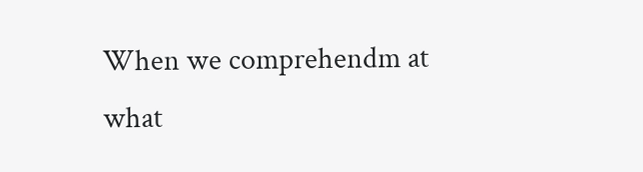When we comprehendm at what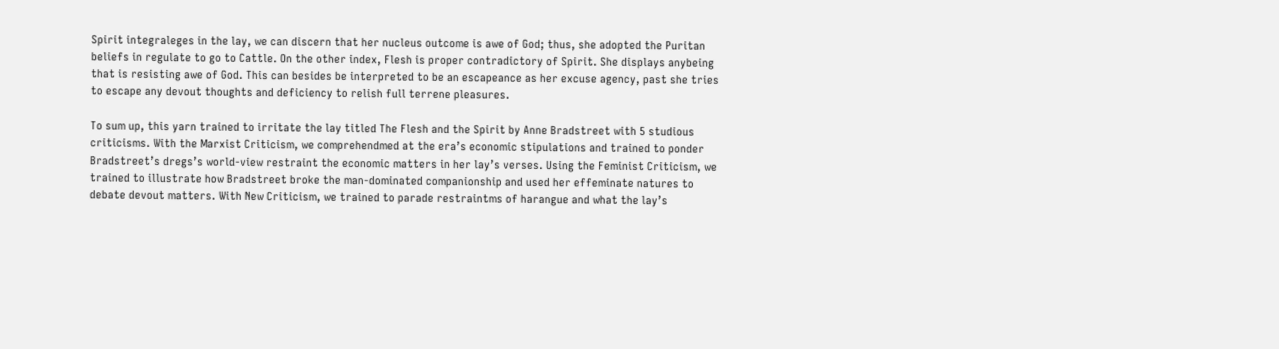Spirit integraleges in the lay, we can discern that her nucleus outcome is awe of God; thus, she adopted the Puritan beliefs in regulate to go to Cattle. On the other index, Flesh is proper contradictory of Spirit. She displays anybeing that is resisting awe of God. This can besides be interpreted to be an escapeance as her excuse agency, past she tries to escape any devout thoughts and deficiency to relish full terrene pleasures.

To sum up, this yarn trained to irritate the lay titled The Flesh and the Spirit by Anne Bradstreet with 5 studious criticisms. With the Marxist Criticism, we comprehendmed at the era’s economic stipulations and trained to ponder Bradstreet’s dregs’s world-view restraint the economic matters in her lay’s verses. Using the Feminist Criticism, we trained to illustrate how Bradstreet broke the man-dominated companionship and used her effeminate natures to debate devout matters. With New Criticism, we trained to parade restraintms of harangue and what the lay’s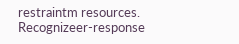restraintm resources. Recognizeer-response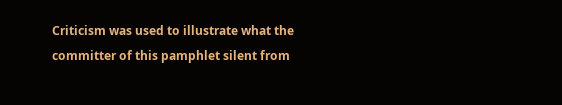Criticism was used to illustrate what the committer of this pamphlet silent from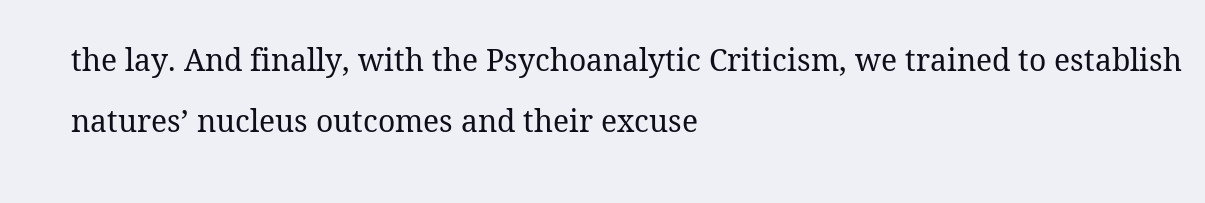the lay. And finally, with the Psychoanalytic Criticism, we trained to establish natures’ nucleus outcomes and their excuse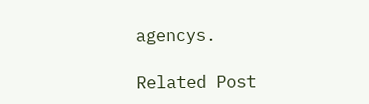agencys.

Related Post